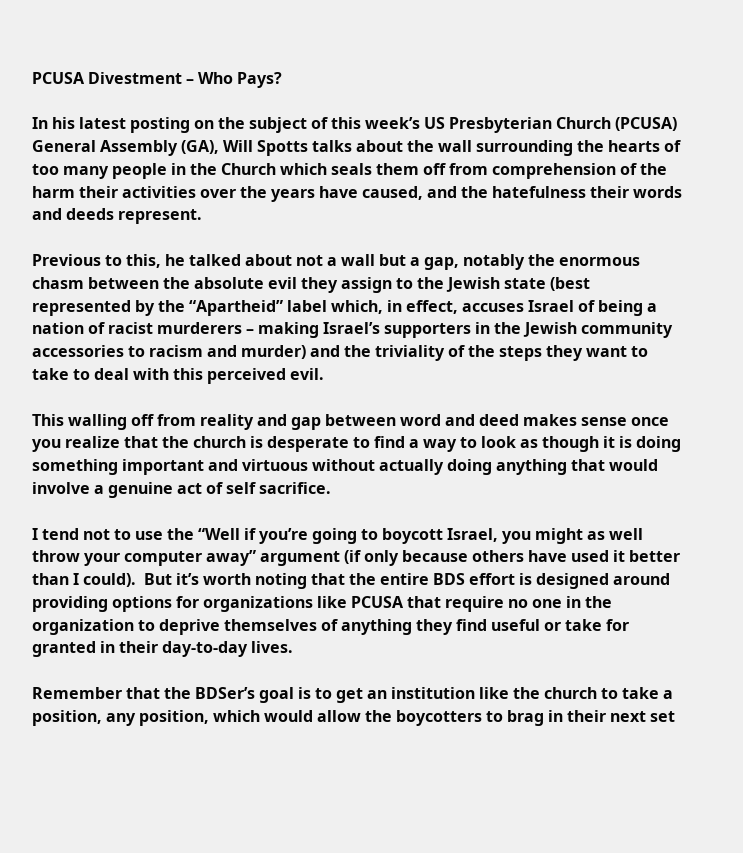PCUSA Divestment – Who Pays?

In his latest posting on the subject of this week’s US Presbyterian Church (PCUSA) General Assembly (GA), Will Spotts talks about the wall surrounding the hearts of too many people in the Church which seals them off from comprehension of the harm their activities over the years have caused, and the hatefulness their words and deeds represent.

Previous to this, he talked about not a wall but a gap, notably the enormous chasm between the absolute evil they assign to the Jewish state (best represented by the “Apartheid” label which, in effect, accuses Israel of being a nation of racist murderers – making Israel’s supporters in the Jewish community accessories to racism and murder) and the triviality of the steps they want to take to deal with this perceived evil.

This walling off from reality and gap between word and deed makes sense once you realize that the church is desperate to find a way to look as though it is doing something important and virtuous without actually doing anything that would involve a genuine act of self sacrifice.

I tend not to use the “Well if you’re going to boycott Israel, you might as well throw your computer away” argument (if only because others have used it better than I could).  But it’s worth noting that the entire BDS effort is designed around providing options for organizations like PCUSA that require no one in the organization to deprive themselves of anything they find useful or take for granted in their day-to-day lives.

Remember that the BDSer’s goal is to get an institution like the church to take a position, any position, which would allow the boycotters to brag in their next set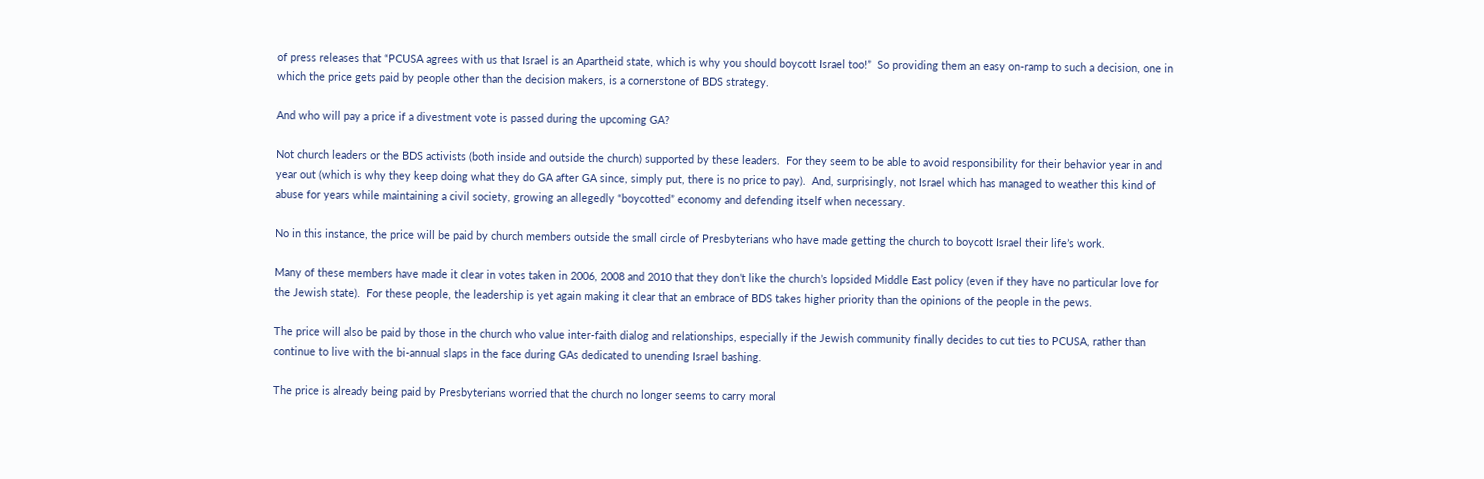of press releases that “PCUSA agrees with us that Israel is an Apartheid state, which is why you should boycott Israel too!”  So providing them an easy on-ramp to such a decision, one in which the price gets paid by people other than the decision makers, is a cornerstone of BDS strategy.

And who will pay a price if a divestment vote is passed during the upcoming GA?

Not church leaders or the BDS activists (both inside and outside the church) supported by these leaders.  For they seem to be able to avoid responsibility for their behavior year in and year out (which is why they keep doing what they do GA after GA since, simply put, there is no price to pay).  And, surprisingly, not Israel which has managed to weather this kind of abuse for years while maintaining a civil society, growing an allegedly “boycotted” economy and defending itself when necessary.

No in this instance, the price will be paid by church members outside the small circle of Presbyterians who have made getting the church to boycott Israel their life’s work.

Many of these members have made it clear in votes taken in 2006, 2008 and 2010 that they don’t like the church’s lopsided Middle East policy (even if they have no particular love for the Jewish state).  For these people, the leadership is yet again making it clear that an embrace of BDS takes higher priority than the opinions of the people in the pews.

The price will also be paid by those in the church who value inter-faith dialog and relationships, especially if the Jewish community finally decides to cut ties to PCUSA, rather than continue to live with the bi-annual slaps in the face during GAs dedicated to unending Israel bashing.

The price is already being paid by Presbyterians worried that the church no longer seems to carry moral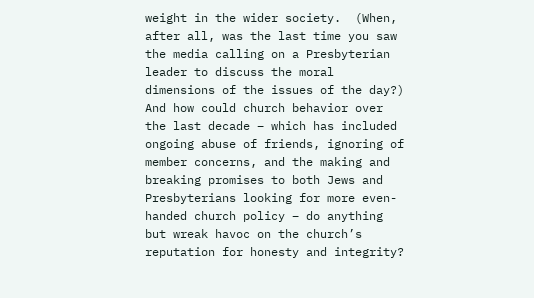weight in the wider society.  (When, after all, was the last time you saw the media calling on a Presbyterian leader to discuss the moral dimensions of the issues of the day?)  And how could church behavior over the last decade – which has included ongoing abuse of friends, ignoring of member concerns, and the making and breaking promises to both Jews and Presbyterians looking for more even-handed church policy – do anything but wreak havoc on the church’s reputation for honesty and integrity?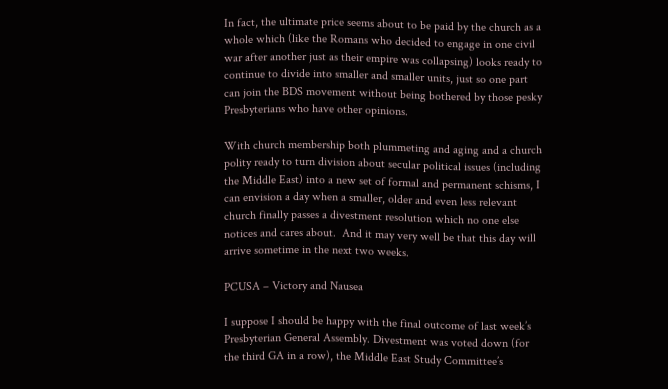In fact, the ultimate price seems about to be paid by the church as a whole which (like the Romans who decided to engage in one civil war after another just as their empire was collapsing) looks ready to continue to divide into smaller and smaller units, just so one part can join the BDS movement without being bothered by those pesky Presbyterians who have other opinions.

With church membership both plummeting and aging and a church polity ready to turn division about secular political issues (including the Middle East) into a new set of formal and permanent schisms, I can envision a day when a smaller, older and even less relevant church finally passes a divestment resolution which no one else notices and cares about.  And it may very well be that this day will arrive sometime in the next two weeks.

PCUSA – Victory and Nausea

I suppose I should be happy with the final outcome of last week’s Presbyterian General Assembly. Divestment was voted down (for the third GA in a row), the Middle East Study Committee’s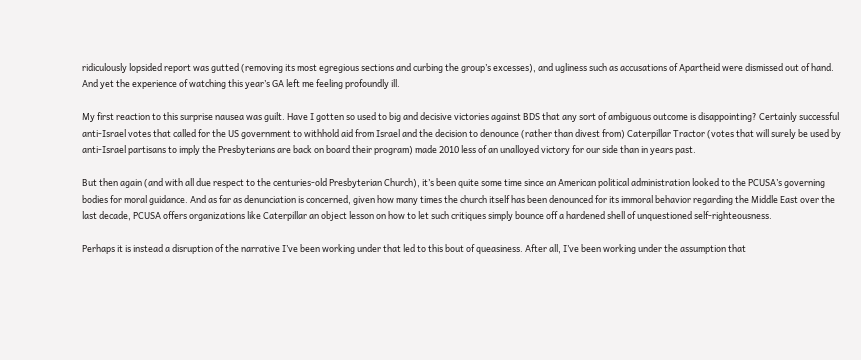ridiculously lopsided report was gutted (removing its most egregious sections and curbing the group’s excesses), and ugliness such as accusations of Apartheid were dismissed out of hand. And yet the experience of watching this year’s GA left me feeling profoundly ill.

My first reaction to this surprise nausea was guilt. Have I gotten so used to big and decisive victories against BDS that any sort of ambiguous outcome is disappointing? Certainly successful anti-Israel votes that called for the US government to withhold aid from Israel and the decision to denounce (rather than divest from) Caterpillar Tractor (votes that will surely be used by anti-Israel partisans to imply the Presbyterians are back on board their program) made 2010 less of an unalloyed victory for our side than in years past.

But then again (and with all due respect to the centuries-old Presbyterian Church), it’s been quite some time since an American political administration looked to the PCUSA’s governing bodies for moral guidance. And as far as denunciation is concerned, given how many times the church itself has been denounced for its immoral behavior regarding the Middle East over the last decade, PCUSA offers organizations like Caterpillar an object lesson on how to let such critiques simply bounce off a hardened shell of unquestioned self-righteousness.

Perhaps it is instead a disruption of the narrative I’ve been working under that led to this bout of queasiness. After all, I’ve been working under the assumption that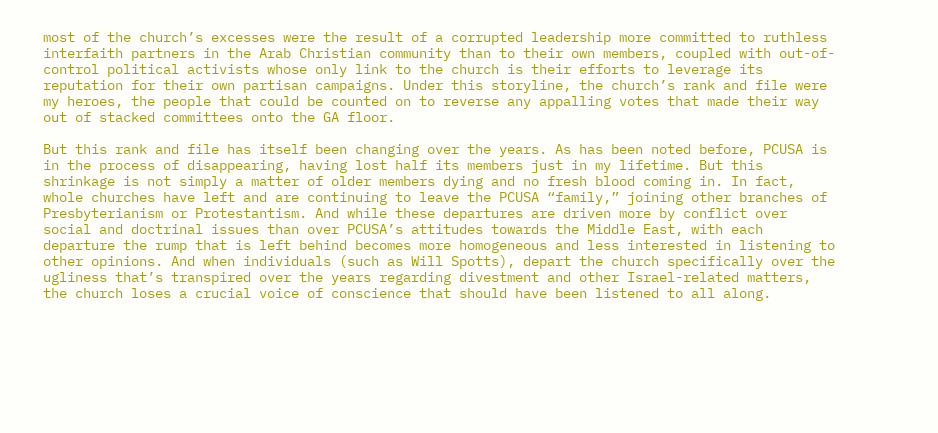most of the church’s excesses were the result of a corrupted leadership more committed to ruthless interfaith partners in the Arab Christian community than to their own members, coupled with out-of-control political activists whose only link to the church is their efforts to leverage its reputation for their own partisan campaigns. Under this storyline, the church’s rank and file were my heroes, the people that could be counted on to reverse any appalling votes that made their way out of stacked committees onto the GA floor.

But this rank and file has itself been changing over the years. As has been noted before, PCUSA is in the process of disappearing, having lost half its members just in my lifetime. But this shrinkage is not simply a matter of older members dying and no fresh blood coming in. In fact, whole churches have left and are continuing to leave the PCUSA “family,” joining other branches of Presbyterianism or Protestantism. And while these departures are driven more by conflict over social and doctrinal issues than over PCUSA’s attitudes towards the Middle East, with each departure the rump that is left behind becomes more homogeneous and less interested in listening to other opinions. And when individuals (such as Will Spotts), depart the church specifically over the ugliness that’s transpired over the years regarding divestment and other Israel-related matters, the church loses a crucial voice of conscience that should have been listened to all along.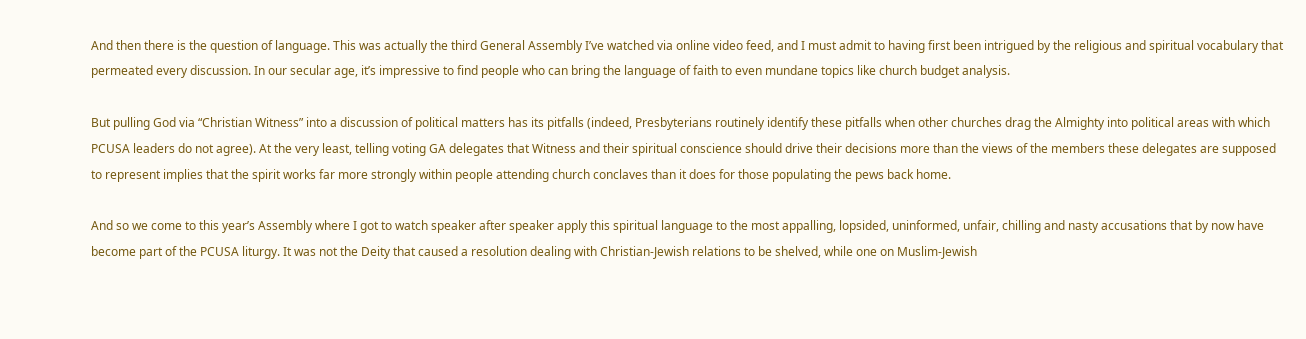And then there is the question of language. This was actually the third General Assembly I’ve watched via online video feed, and I must admit to having first been intrigued by the religious and spiritual vocabulary that permeated every discussion. In our secular age, it’s impressive to find people who can bring the language of faith to even mundane topics like church budget analysis.

But pulling God via “Christian Witness” into a discussion of political matters has its pitfalls (indeed, Presbyterians routinely identify these pitfalls when other churches drag the Almighty into political areas with which PCUSA leaders do not agree). At the very least, telling voting GA delegates that Witness and their spiritual conscience should drive their decisions more than the views of the members these delegates are supposed to represent implies that the spirit works far more strongly within people attending church conclaves than it does for those populating the pews back home.

And so we come to this year’s Assembly where I got to watch speaker after speaker apply this spiritual language to the most appalling, lopsided, uninformed, unfair, chilling and nasty accusations that by now have become part of the PCUSA liturgy. It was not the Deity that caused a resolution dealing with Christian-Jewish relations to be shelved, while one on Muslim-Jewish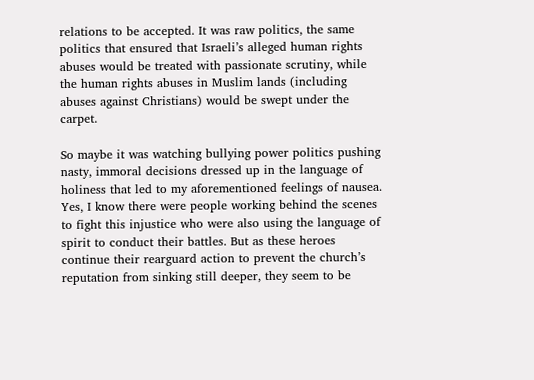relations to be accepted. It was raw politics, the same politics that ensured that Israeli’s alleged human rights abuses would be treated with passionate scrutiny, while the human rights abuses in Muslim lands (including abuses against Christians) would be swept under the carpet.

So maybe it was watching bullying power politics pushing nasty, immoral decisions dressed up in the language of holiness that led to my aforementioned feelings of nausea. Yes, I know there were people working behind the scenes to fight this injustice who were also using the language of spirit to conduct their battles. But as these heroes continue their rearguard action to prevent the church’s reputation from sinking still deeper, they seem to be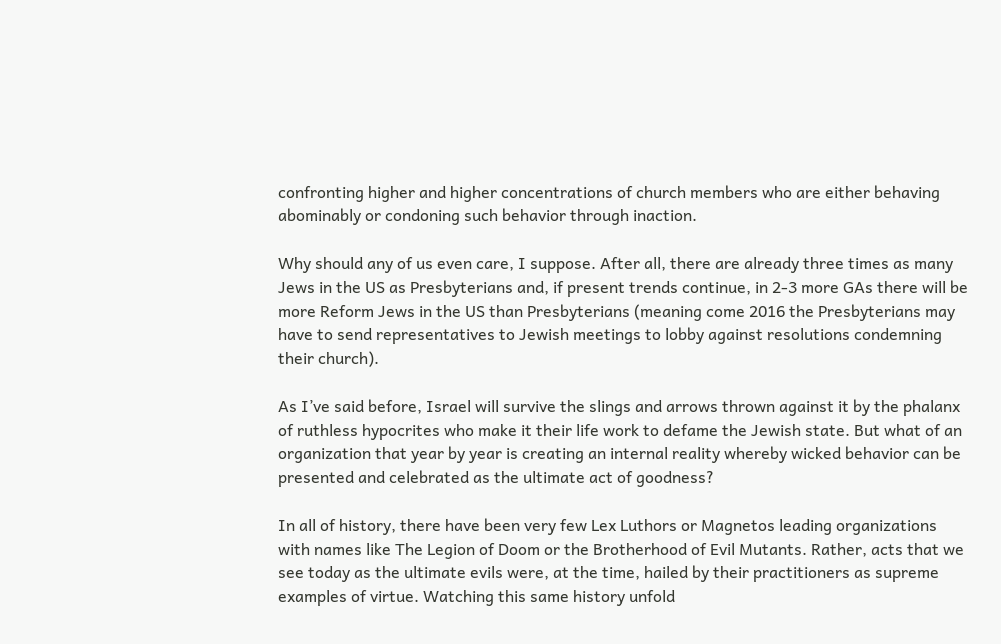confronting higher and higher concentrations of church members who are either behaving abominably or condoning such behavior through inaction.

Why should any of us even care, I suppose. After all, there are already three times as many Jews in the US as Presbyterians and, if present trends continue, in 2-3 more GAs there will be more Reform Jews in the US than Presbyterians (meaning come 2016 the Presbyterians may have to send representatives to Jewish meetings to lobby against resolutions condemning their church).

As I’ve said before, Israel will survive the slings and arrows thrown against it by the phalanx of ruthless hypocrites who make it their life work to defame the Jewish state. But what of an organization that year by year is creating an internal reality whereby wicked behavior can be presented and celebrated as the ultimate act of goodness?

In all of history, there have been very few Lex Luthors or Magnetos leading organizations with names like The Legion of Doom or the Brotherhood of Evil Mutants. Rather, acts that we see today as the ultimate evils were, at the time, hailed by their practitioners as supreme examples of virtue. Watching this same history unfold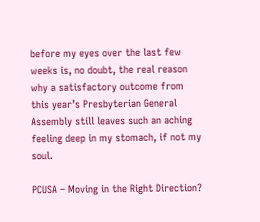before my eyes over the last few weeks is, no doubt, the real reason why a satisfactory outcome from this year’s Presbyterian General Assembly still leaves such an aching feeling deep in my stomach, if not my soul.

PCUSA – Moving in the Right Direction?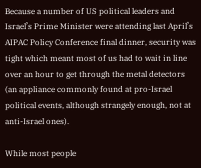Because a number of US political leaders and Israel’s Prime Minister were attending last April’s AIPAC Policy Conference final dinner, security was tight which meant most of us had to wait in line over an hour to get through the metal detectors (an appliance commonly found at pro-Israel political events, although strangely enough, not at anti-Israel ones).

While most people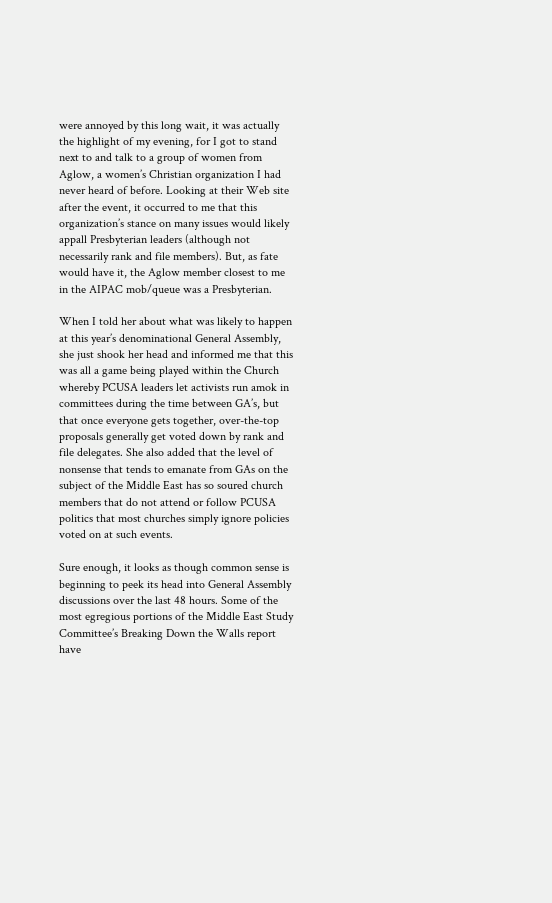were annoyed by this long wait, it was actually the highlight of my evening, for I got to stand next to and talk to a group of women from Aglow, a women’s Christian organization I had never heard of before. Looking at their Web site after the event, it occurred to me that this organization’s stance on many issues would likely appall Presbyterian leaders (although not necessarily rank and file members). But, as fate would have it, the Aglow member closest to me in the AIPAC mob/queue was a Presbyterian.

When I told her about what was likely to happen at this year’s denominational General Assembly, she just shook her head and informed me that this was all a game being played within the Church whereby PCUSA leaders let activists run amok in committees during the time between GA’s, but that once everyone gets together, over-the-top proposals generally get voted down by rank and file delegates. She also added that the level of nonsense that tends to emanate from GAs on the subject of the Middle East has so soured church members that do not attend or follow PCUSA politics that most churches simply ignore policies voted on at such events.

Sure enough, it looks as though common sense is beginning to peek its head into General Assembly discussions over the last 48 hours. Some of the most egregious portions of the Middle East Study Committee’s Breaking Down the Walls report have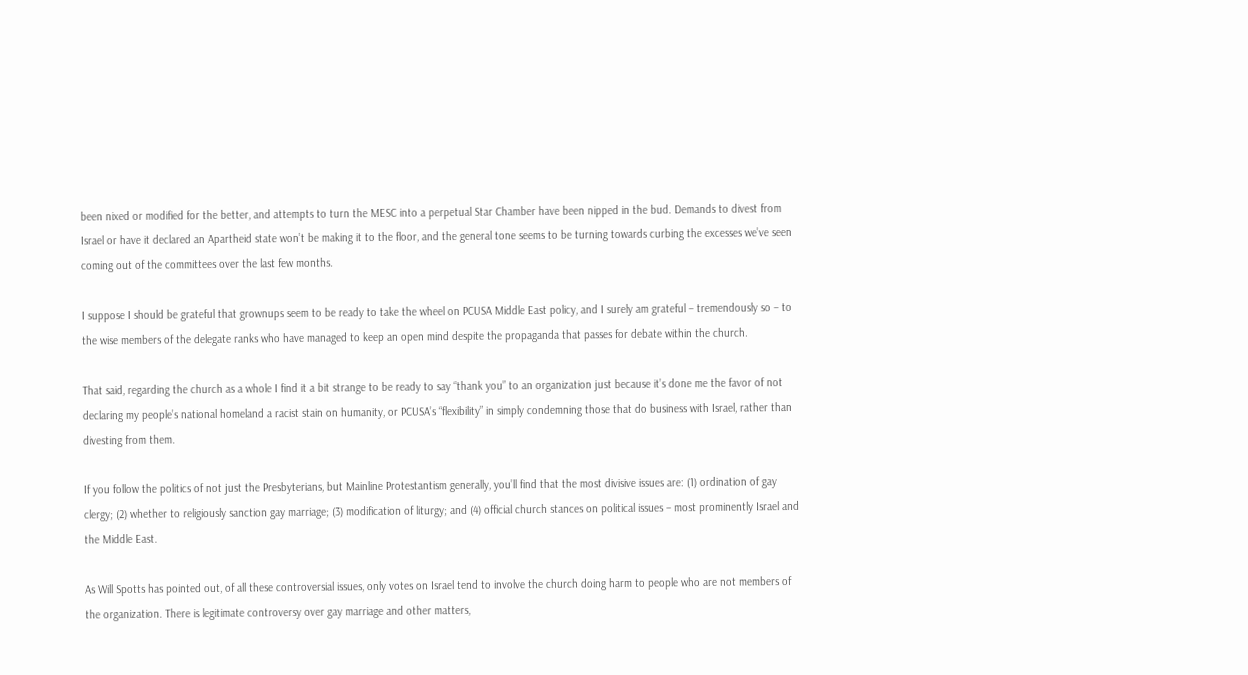been nixed or modified for the better, and attempts to turn the MESC into a perpetual Star Chamber have been nipped in the bud. Demands to divest from Israel or have it declared an Apartheid state won’t be making it to the floor, and the general tone seems to be turning towards curbing the excesses we’ve seen coming out of the committees over the last few months.

I suppose I should be grateful that grownups seem to be ready to take the wheel on PCUSA Middle East policy, and I surely am grateful – tremendously so – to the wise members of the delegate ranks who have managed to keep an open mind despite the propaganda that passes for debate within the church.

That said, regarding the church as a whole I find it a bit strange to be ready to say “thank you” to an organization just because it’s done me the favor of not declaring my people’s national homeland a racist stain on humanity, or PCUSA’s “flexibility” in simply condemning those that do business with Israel, rather than divesting from them.

If you follow the politics of not just the Presbyterians, but Mainline Protestantism generally, you’ll find that the most divisive issues are: (1) ordination of gay clergy; (2) whether to religiously sanction gay marriage; (3) modification of liturgy; and (4) official church stances on political issues – most prominently Israel and the Middle East.

As Will Spotts has pointed out, of all these controversial issues, only votes on Israel tend to involve the church doing harm to people who are not members of the organization. There is legitimate controversy over gay marriage and other matters,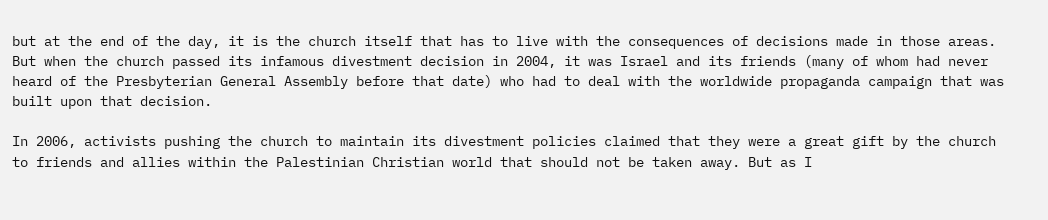but at the end of the day, it is the church itself that has to live with the consequences of decisions made in those areas. But when the church passed its infamous divestment decision in 2004, it was Israel and its friends (many of whom had never heard of the Presbyterian General Assembly before that date) who had to deal with the worldwide propaganda campaign that was built upon that decision.

In 2006, activists pushing the church to maintain its divestment policies claimed that they were a great gift by the church to friends and allies within the Palestinian Christian world that should not be taken away. But as I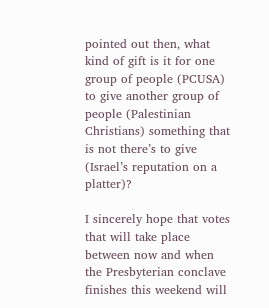pointed out then, what kind of gift is it for one group of people (PCUSA) to give another group of people (Palestinian Christians) something that is not there’s to give (Israel’s reputation on a platter)?

I sincerely hope that votes that will take place between now and when the Presbyterian conclave finishes this weekend will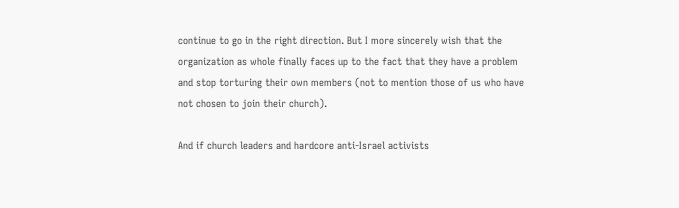continue to go in the right direction. But I more sincerely wish that the organization as whole finally faces up to the fact that they have a problem and stop torturing their own members (not to mention those of us who have not chosen to join their church).

And if church leaders and hardcore anti-Israel activists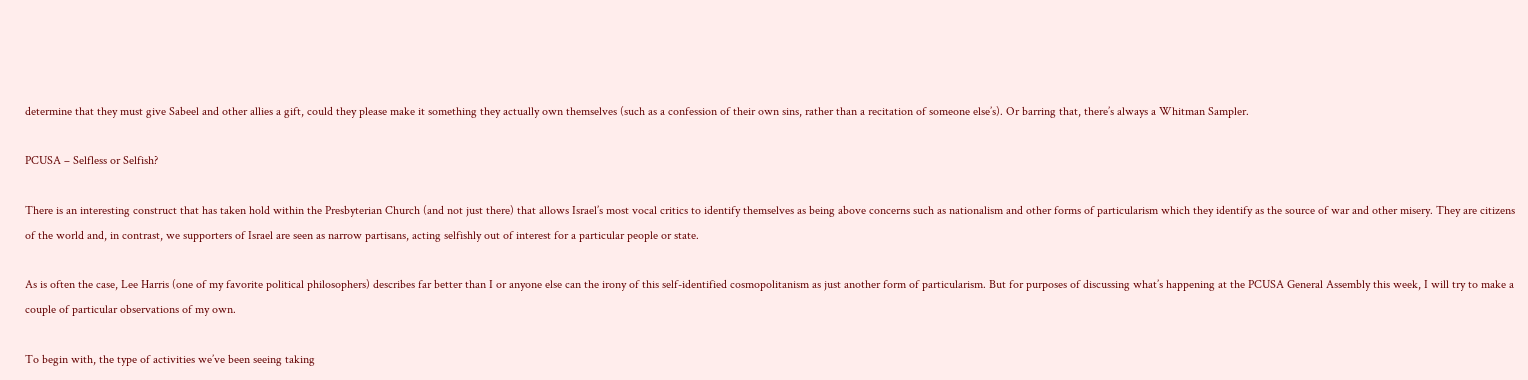determine that they must give Sabeel and other allies a gift, could they please make it something they actually own themselves (such as a confession of their own sins, rather than a recitation of someone else’s). Or barring that, there’s always a Whitman Sampler.

PCUSA – Selfless or Selfish?

There is an interesting construct that has taken hold within the Presbyterian Church (and not just there) that allows Israel’s most vocal critics to identify themselves as being above concerns such as nationalism and other forms of particularism which they identify as the source of war and other misery. They are citizens of the world and, in contrast, we supporters of Israel are seen as narrow partisans, acting selfishly out of interest for a particular people or state.

As is often the case, Lee Harris (one of my favorite political philosophers) describes far better than I or anyone else can the irony of this self-identified cosmopolitanism as just another form of particularism. But for purposes of discussing what’s happening at the PCUSA General Assembly this week, I will try to make a couple of particular observations of my own.

To begin with, the type of activities we’ve been seeing taking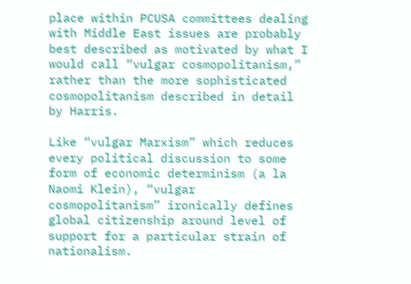place within PCUSA committees dealing with Middle East issues are probably best described as motivated by what I would call “vulgar cosmopolitanism,” rather than the more sophisticated cosmopolitanism described in detail by Harris.

Like “vulgar Marxism” which reduces every political discussion to some form of economic determinism (a la Naomi Klein), “vulgar cosmopolitanism” ironically defines global citizenship around level of support for a particular strain of nationalism.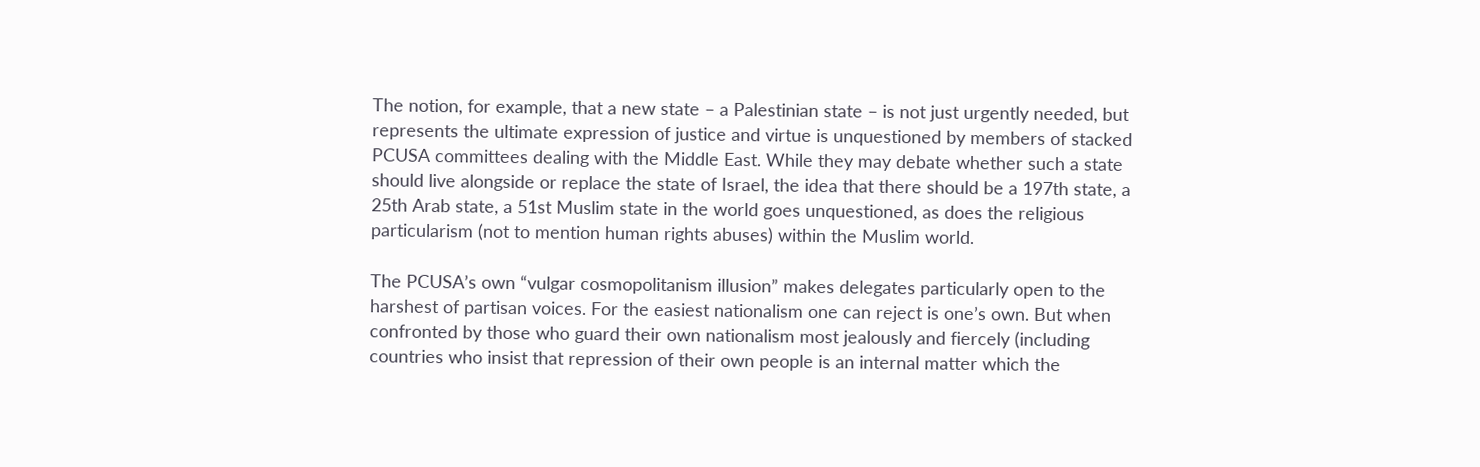The notion, for example, that a new state – a Palestinian state – is not just urgently needed, but represents the ultimate expression of justice and virtue is unquestioned by members of stacked PCUSA committees dealing with the Middle East. While they may debate whether such a state should live alongside or replace the state of Israel, the idea that there should be a 197th state, a 25th Arab state, a 51st Muslim state in the world goes unquestioned, as does the religious particularism (not to mention human rights abuses) within the Muslim world.

The PCUSA’s own “vulgar cosmopolitanism illusion” makes delegates particularly open to the harshest of partisan voices. For the easiest nationalism one can reject is one’s own. But when confronted by those who guard their own nationalism most jealously and fiercely (including countries who insist that repression of their own people is an internal matter which the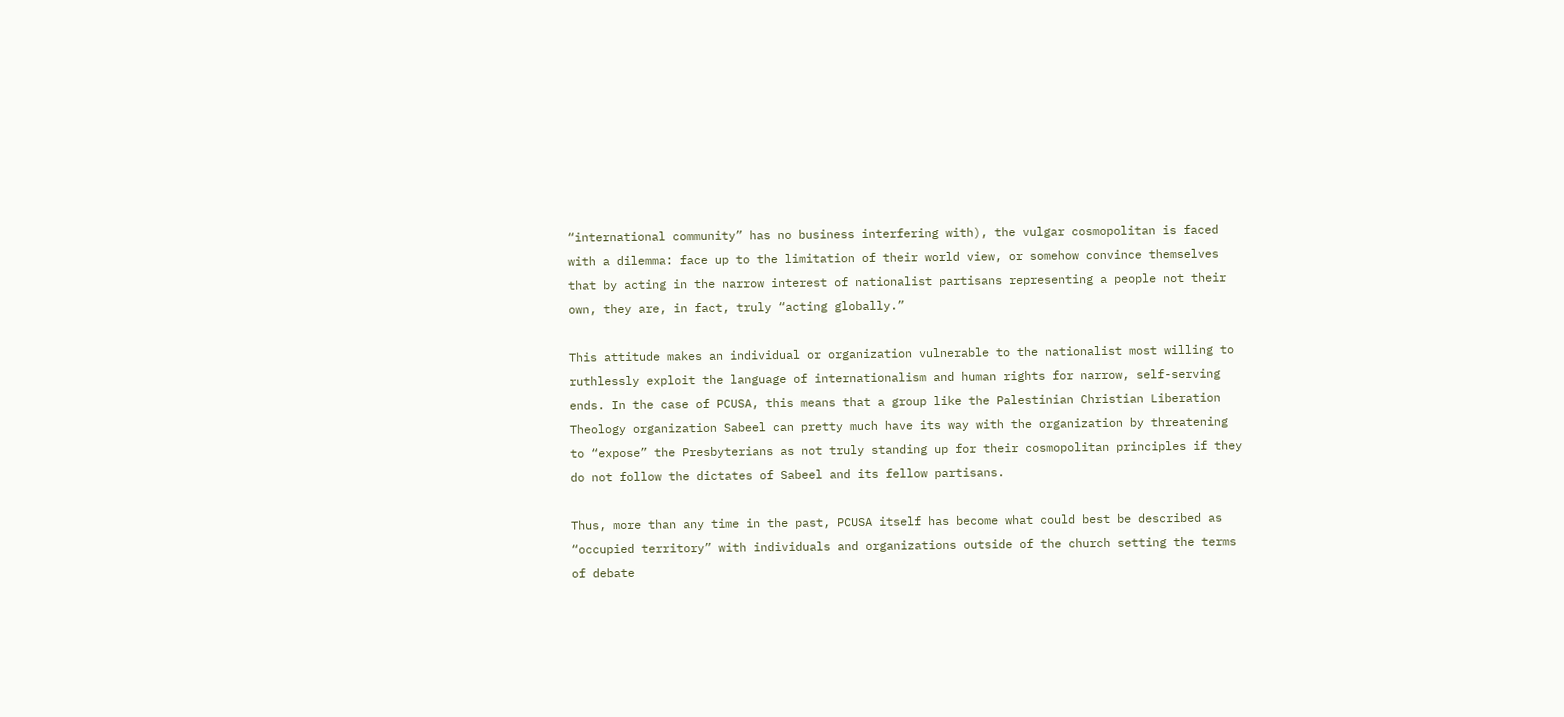“international community” has no business interfering with), the vulgar cosmopolitan is faced with a dilemma: face up to the limitation of their world view, or somehow convince themselves that by acting in the narrow interest of nationalist partisans representing a people not their own, they are, in fact, truly “acting globally.”

This attitude makes an individual or organization vulnerable to the nationalist most willing to ruthlessly exploit the language of internationalism and human rights for narrow, self-serving ends. In the case of PCUSA, this means that a group like the Palestinian Christian Liberation Theology organization Sabeel can pretty much have its way with the organization by threatening to “expose” the Presbyterians as not truly standing up for their cosmopolitan principles if they do not follow the dictates of Sabeel and its fellow partisans.

Thus, more than any time in the past, PCUSA itself has become what could best be described as “occupied territory” with individuals and organizations outside of the church setting the terms of debate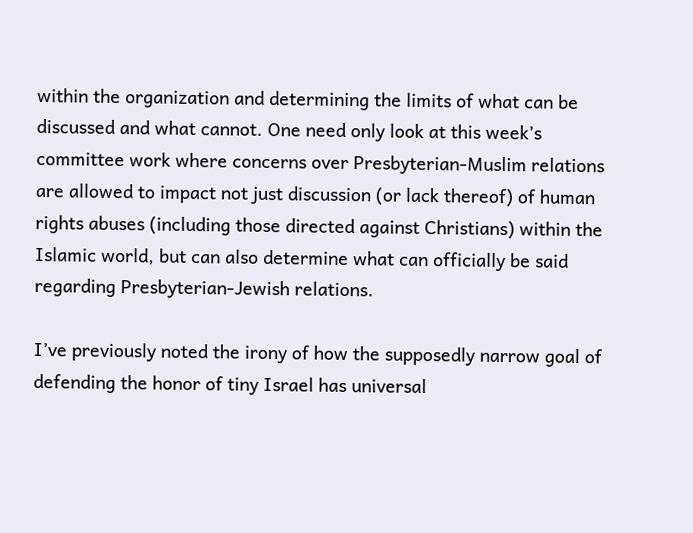within the organization and determining the limits of what can be discussed and what cannot. One need only look at this week’s committee work where concerns over Presbyterian-Muslim relations are allowed to impact not just discussion (or lack thereof) of human rights abuses (including those directed against Christians) within the Islamic world, but can also determine what can officially be said regarding Presbyterian-Jewish relations.

I’ve previously noted the irony of how the supposedly narrow goal of defending the honor of tiny Israel has universal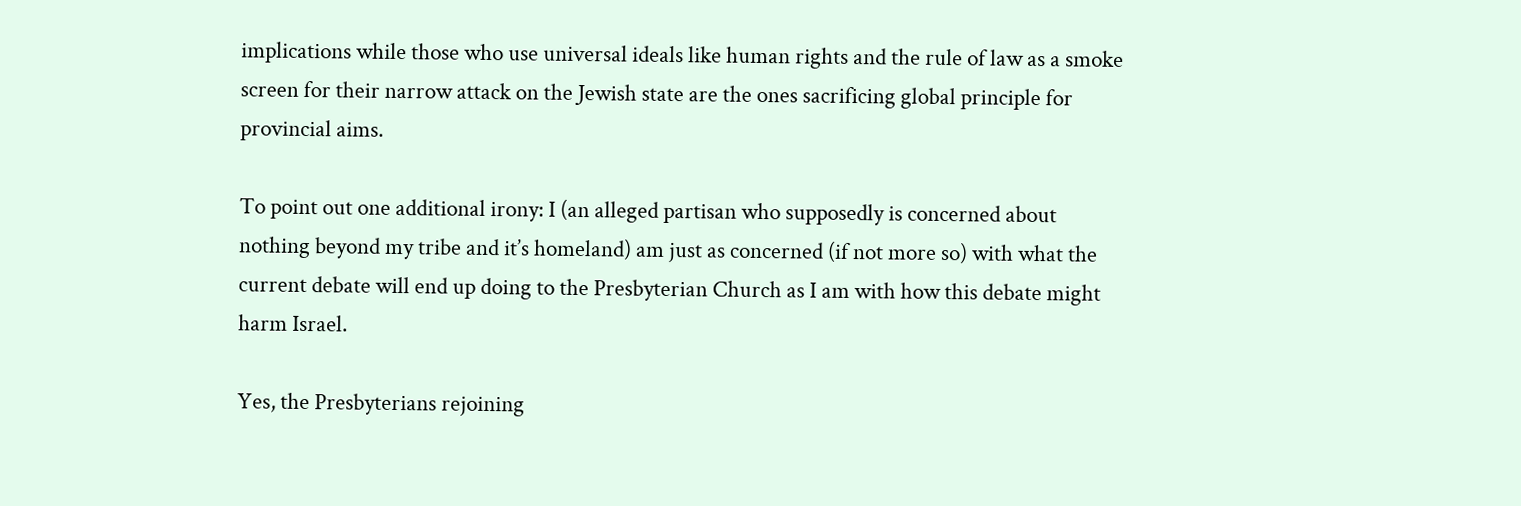implications while those who use universal ideals like human rights and the rule of law as a smoke screen for their narrow attack on the Jewish state are the ones sacrificing global principle for provincial aims.

To point out one additional irony: I (an alleged partisan who supposedly is concerned about nothing beyond my tribe and it’s homeland) am just as concerned (if not more so) with what the current debate will end up doing to the Presbyterian Church as I am with how this debate might harm Israel.

Yes, the Presbyterians rejoining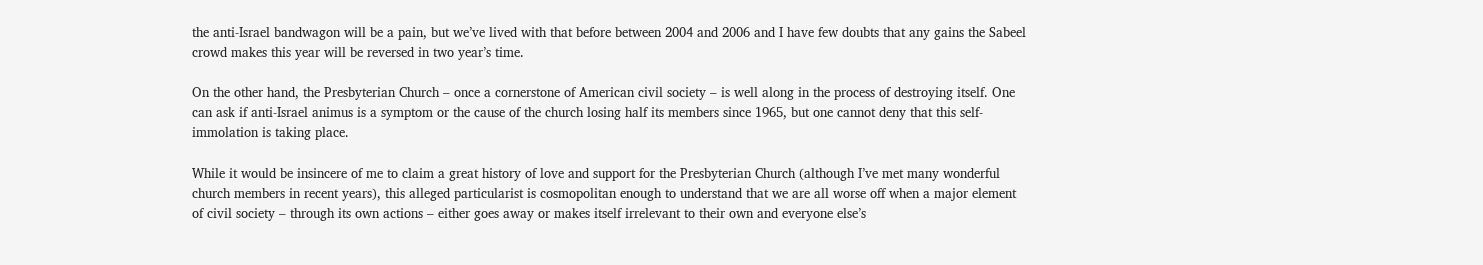the anti-Israel bandwagon will be a pain, but we’ve lived with that before between 2004 and 2006 and I have few doubts that any gains the Sabeel crowd makes this year will be reversed in two year’s time.

On the other hand, the Presbyterian Church – once a cornerstone of American civil society – is well along in the process of destroying itself. One can ask if anti-Israel animus is a symptom or the cause of the church losing half its members since 1965, but one cannot deny that this self-immolation is taking place.

While it would be insincere of me to claim a great history of love and support for the Presbyterian Church (although I’ve met many wonderful church members in recent years), this alleged particularist is cosmopolitan enough to understand that we are all worse off when a major element of civil society – through its own actions – either goes away or makes itself irrelevant to their own and everyone else’s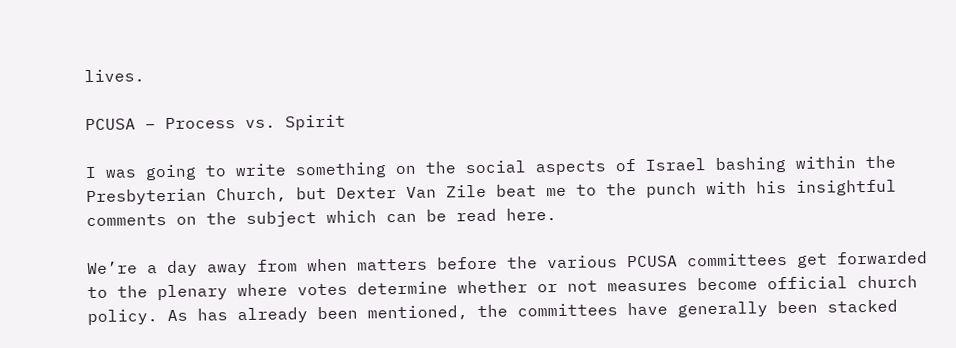lives.

PCUSA – Process vs. Spirit

I was going to write something on the social aspects of Israel bashing within the Presbyterian Church, but Dexter Van Zile beat me to the punch with his insightful comments on the subject which can be read here.

We’re a day away from when matters before the various PCUSA committees get forwarded to the plenary where votes determine whether or not measures become official church policy. As has already been mentioned, the committees have generally been stacked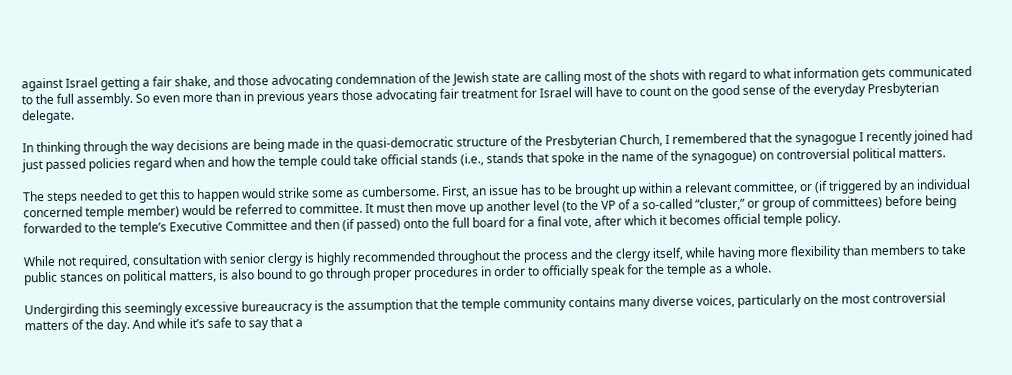against Israel getting a fair shake, and those advocating condemnation of the Jewish state are calling most of the shots with regard to what information gets communicated to the full assembly. So even more than in previous years those advocating fair treatment for Israel will have to count on the good sense of the everyday Presbyterian delegate.

In thinking through the way decisions are being made in the quasi-democratic structure of the Presbyterian Church, I remembered that the synagogue I recently joined had just passed policies regard when and how the temple could take official stands (i.e., stands that spoke in the name of the synagogue) on controversial political matters.

The steps needed to get this to happen would strike some as cumbersome. First, an issue has to be brought up within a relevant committee, or (if triggered by an individual concerned temple member) would be referred to committee. It must then move up another level (to the VP of a so-called “cluster,” or group of committees) before being forwarded to the temple’s Executive Committee and then (if passed) onto the full board for a final vote, after which it becomes official temple policy.

While not required, consultation with senior clergy is highly recommended throughout the process and the clergy itself, while having more flexibility than members to take public stances on political matters, is also bound to go through proper procedures in order to officially speak for the temple as a whole.

Undergirding this seemingly excessive bureaucracy is the assumption that the temple community contains many diverse voices, particularly on the most controversial matters of the day. And while it’s safe to say that a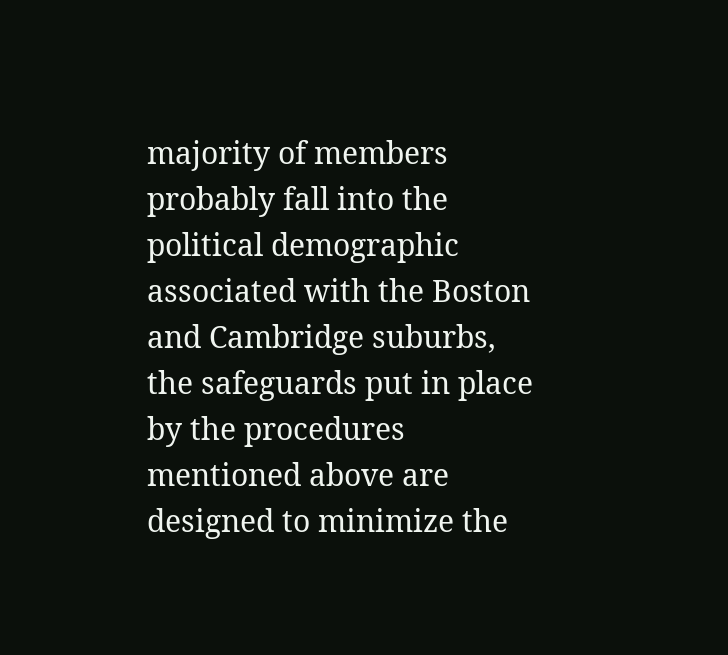majority of members probably fall into the political demographic associated with the Boston and Cambridge suburbs, the safeguards put in place by the procedures mentioned above are designed to minimize the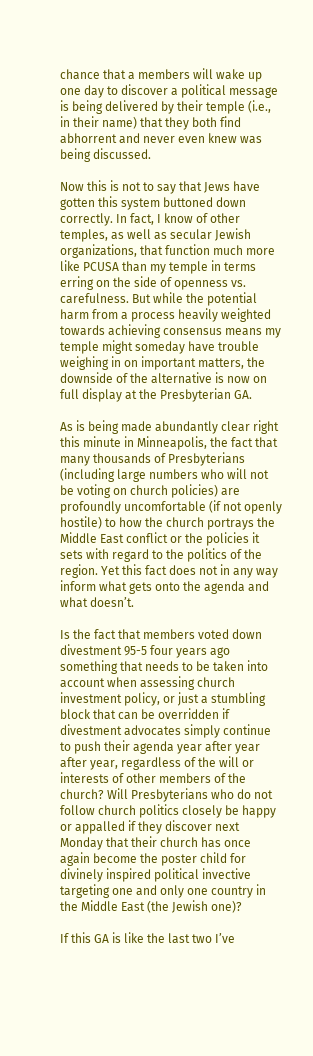chance that a members will wake up one day to discover a political message is being delivered by their temple (i.e., in their name) that they both find abhorrent and never even knew was being discussed.

Now this is not to say that Jews have gotten this system buttoned down correctly. In fact, I know of other temples, as well as secular Jewish organizations, that function much more like PCUSA than my temple in terms erring on the side of openness vs. carefulness. But while the potential harm from a process heavily weighted towards achieving consensus means my temple might someday have trouble weighing in on important matters, the downside of the alternative is now on full display at the Presbyterian GA.

As is being made abundantly clear right this minute in Minneapolis, the fact that many thousands of Presbyterians (including large numbers who will not be voting on church policies) are profoundly uncomfortable (if not openly hostile) to how the church portrays the Middle East conflict or the policies it sets with regard to the politics of the region. Yet this fact does not in any way inform what gets onto the agenda and what doesn’t.

Is the fact that members voted down divestment 95-5 four years ago something that needs to be taken into account when assessing church investment policy, or just a stumbling block that can be overridden if divestment advocates simply continue to push their agenda year after year after year, regardless of the will or interests of other members of the church? Will Presbyterians who do not follow church politics closely be happy or appalled if they discover next Monday that their church has once again become the poster child for divinely inspired political invective targeting one and only one country in the Middle East (the Jewish one)?

If this GA is like the last two I’ve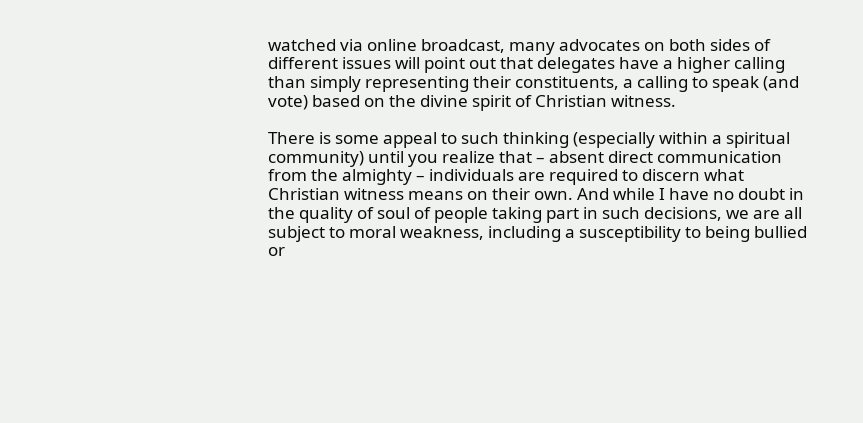watched via online broadcast, many advocates on both sides of different issues will point out that delegates have a higher calling than simply representing their constituents, a calling to speak (and vote) based on the divine spirit of Christian witness.

There is some appeal to such thinking (especially within a spiritual community) until you realize that – absent direct communication from the almighty – individuals are required to discern what Christian witness means on their own. And while I have no doubt in the quality of soul of people taking part in such decisions, we are all subject to moral weakness, including a susceptibility to being bullied or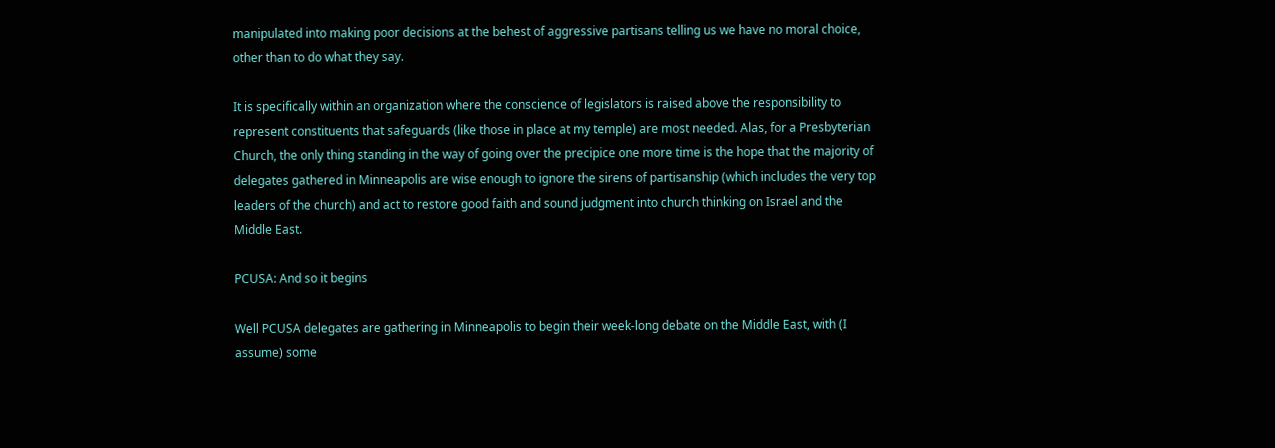manipulated into making poor decisions at the behest of aggressive partisans telling us we have no moral choice, other than to do what they say.

It is specifically within an organization where the conscience of legislators is raised above the responsibility to represent constituents that safeguards (like those in place at my temple) are most needed. Alas, for a Presbyterian Church, the only thing standing in the way of going over the precipice one more time is the hope that the majority of delegates gathered in Minneapolis are wise enough to ignore the sirens of partisanship (which includes the very top leaders of the church) and act to restore good faith and sound judgment into church thinking on Israel and the Middle East.

PCUSA: And so it begins

Well PCUSA delegates are gathering in Minneapolis to begin their week-long debate on the Middle East, with (I assume) some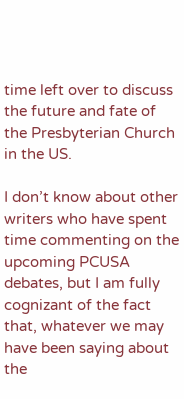time left over to discuss the future and fate of the Presbyterian Church in the US.

I don’t know about other writers who have spent time commenting on the upcoming PCUSA debates, but I am fully cognizant of the fact that, whatever we may have been saying about the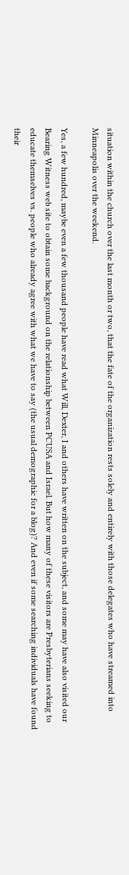situation within the church over the last month or two, that the fate of the organization rests solely and entirely with those delegates who have streamed into Minneapolis over the weekend.

Yes, a few hundred, maybe even a few thousand people have read what Will, Dexter, I and others have written on the subject, and some may have also visited our Bearing Witness web site to obtain some background on the relationship between PCUSA and Israel. But how many of these visitors are Presbyterians seeking to educate themselves vs. people who already agree with what we have to say (the usual demographic for a blog)? And even if some searching individuals have found their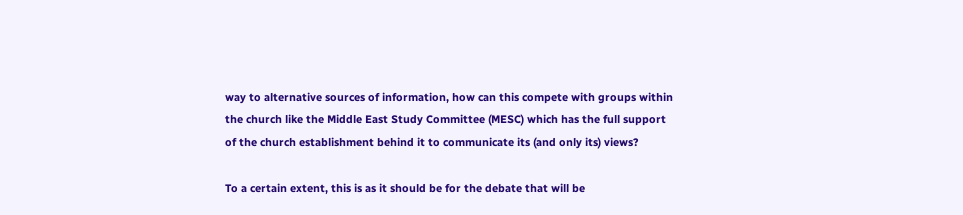way to alternative sources of information, how can this compete with groups within the church like the Middle East Study Committee (MESC) which has the full support of the church establishment behind it to communicate its (and only its) views?

To a certain extent, this is as it should be for the debate that will be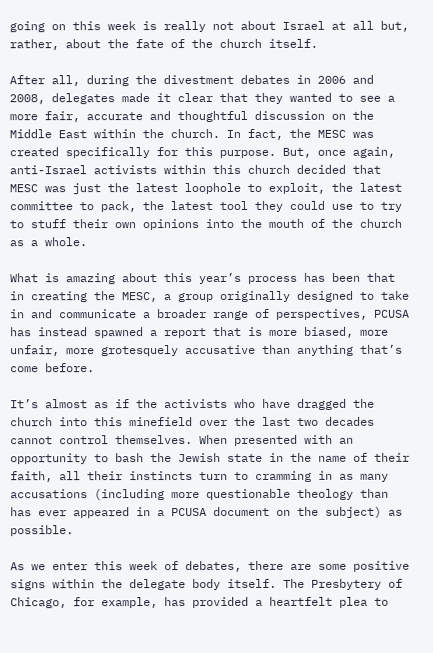going on this week is really not about Israel at all but, rather, about the fate of the church itself.

After all, during the divestment debates in 2006 and 2008, delegates made it clear that they wanted to see a more fair, accurate and thoughtful discussion on the Middle East within the church. In fact, the MESC was created specifically for this purpose. But, once again, anti-Israel activists within this church decided that MESC was just the latest loophole to exploit, the latest committee to pack, the latest tool they could use to try to stuff their own opinions into the mouth of the church as a whole.

What is amazing about this year’s process has been that in creating the MESC, a group originally designed to take in and communicate a broader range of perspectives, PCUSA has instead spawned a report that is more biased, more unfair, more grotesquely accusative than anything that’s come before.

It’s almost as if the activists who have dragged the church into this minefield over the last two decades cannot control themselves. When presented with an opportunity to bash the Jewish state in the name of their faith, all their instincts turn to cramming in as many accusations (including more questionable theology than has ever appeared in a PCUSA document on the subject) as possible.

As we enter this week of debates, there are some positive signs within the delegate body itself. The Presbytery of Chicago, for example, has provided a heartfelt plea to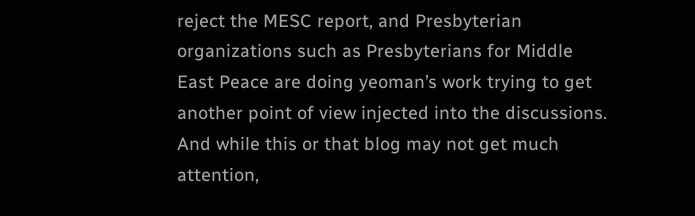reject the MESC report, and Presbyterian organizations such as Presbyterians for Middle East Peace are doing yeoman’s work trying to get another point of view injected into the discussions. And while this or that blog may not get much attention,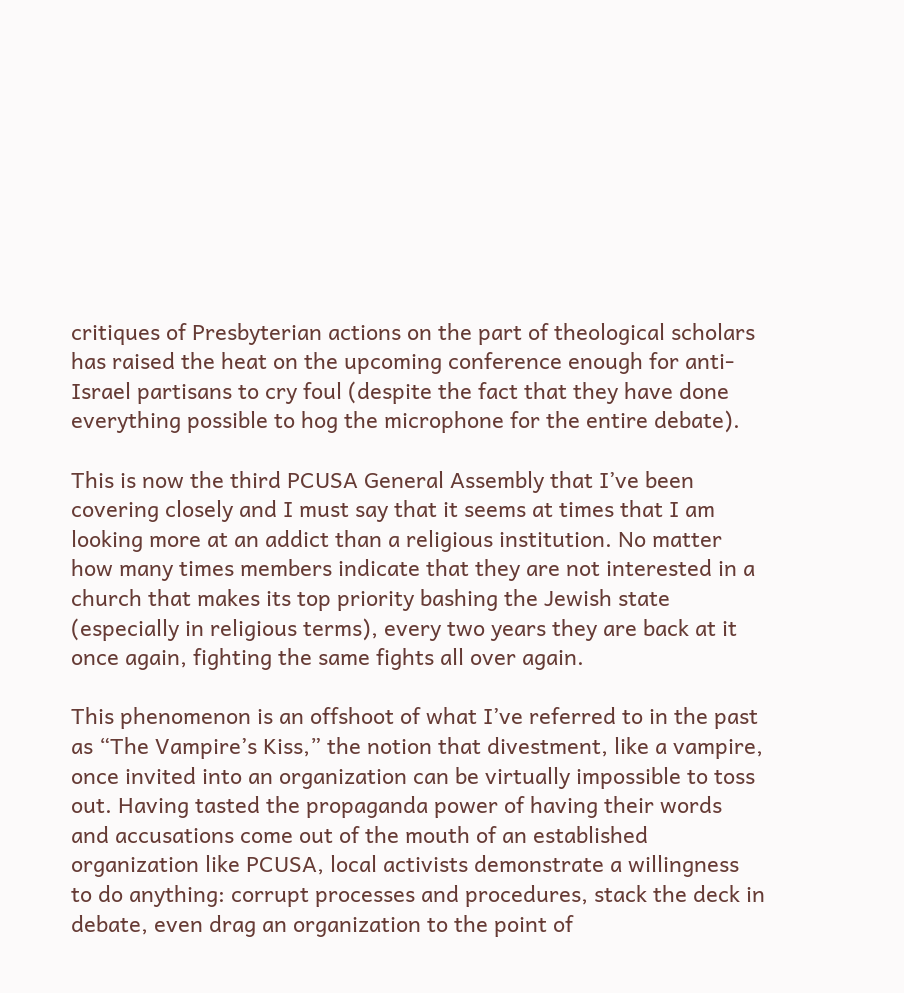critiques of Presbyterian actions on the part of theological scholars has raised the heat on the upcoming conference enough for anti-Israel partisans to cry foul (despite the fact that they have done everything possible to hog the microphone for the entire debate).

This is now the third PCUSA General Assembly that I’ve been covering closely and I must say that it seems at times that I am looking more at an addict than a religious institution. No matter how many times members indicate that they are not interested in a church that makes its top priority bashing the Jewish state (especially in religious terms), every two years they are back at it once again, fighting the same fights all over again.

This phenomenon is an offshoot of what I’ve referred to in the past as “The Vampire’s Kiss,” the notion that divestment, like a vampire, once invited into an organization can be virtually impossible to toss out. Having tasted the propaganda power of having their words and accusations come out of the mouth of an established organization like PCUSA, local activists demonstrate a willingness to do anything: corrupt processes and procedures, stack the deck in debate, even drag an organization to the point of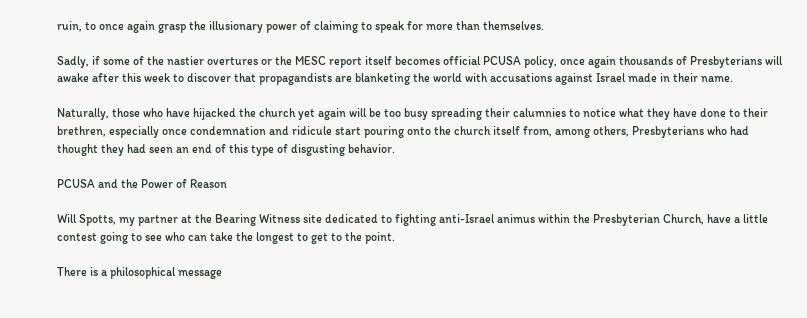ruin, to once again grasp the illusionary power of claiming to speak for more than themselves.

Sadly, if some of the nastier overtures or the MESC report itself becomes official PCUSA policy, once again thousands of Presbyterians will awake after this week to discover that propagandists are blanketing the world with accusations against Israel made in their name.

Naturally, those who have hijacked the church yet again will be too busy spreading their calumnies to notice what they have done to their brethren, especially once condemnation and ridicule start pouring onto the church itself from, among others, Presbyterians who had thought they had seen an end of this type of disgusting behavior.

PCUSA and the Power of Reason

Will Spotts, my partner at the Bearing Witness site dedicated to fighting anti-Israel animus within the Presbyterian Church, have a little contest going to see who can take the longest to get to the point.

There is a philosophical message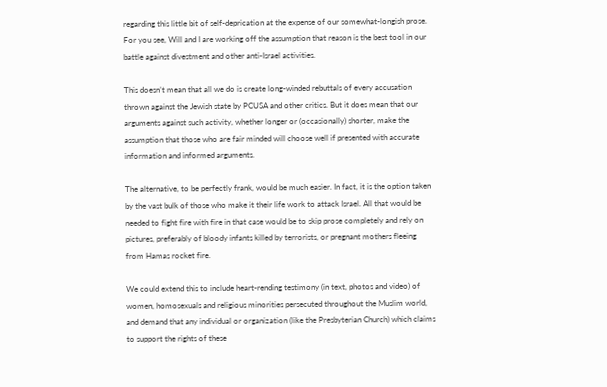regarding this little bit of self-deprication at the expense of our somewhat-longish prose. For you see, Will and I are working off the assumption that reason is the best tool in our battle against divestment and other anti-Israel activities.

This doesn’t mean that all we do is create long-winded rebuttals of every accusation thrown against the Jewish state by PCUSA and other critics. But it does mean that our arguments against such activity, whether longer or (occasionally) shorter, make the assumption that those who are fair minded will choose well if presented with accurate information and informed arguments.

The alternative, to be perfectly frank, would be much easier. In fact, it is the option taken by the vast bulk of those who make it their life work to attack Israel. All that would be needed to fight fire with fire in that case would be to skip prose completely and rely on pictures, preferably of bloody infants killed by terrorists, or pregnant mothers fleeing from Hamas rocket fire.

We could extend this to include heart-rending testimony (in text, photos and video) of women, homosexuals and religious minorities persecuted throughout the Muslim world, and demand that any individual or organization (like the Presbyterian Church) which claims to support the rights of these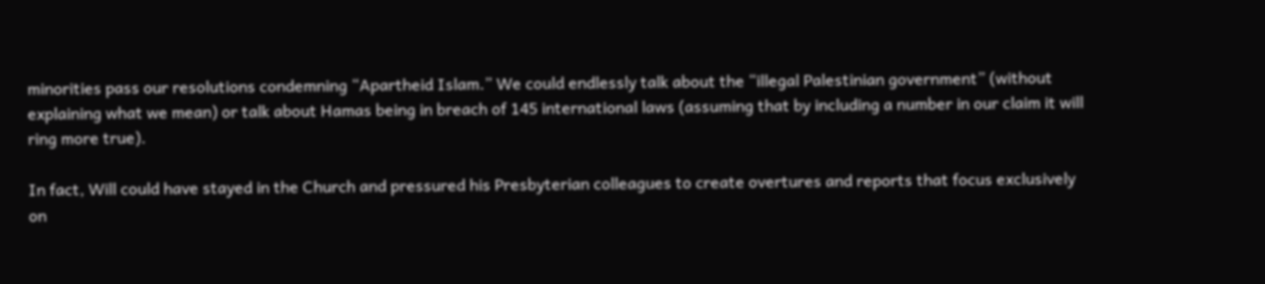minorities pass our resolutions condemning “Apartheid Islam.” We could endlessly talk about the “illegal Palestinian government” (without explaining what we mean) or talk about Hamas being in breach of 145 international laws (assuming that by including a number in our claim it will ring more true).

In fact, Will could have stayed in the Church and pressured his Presbyterian colleagues to create overtures and reports that focus exclusively on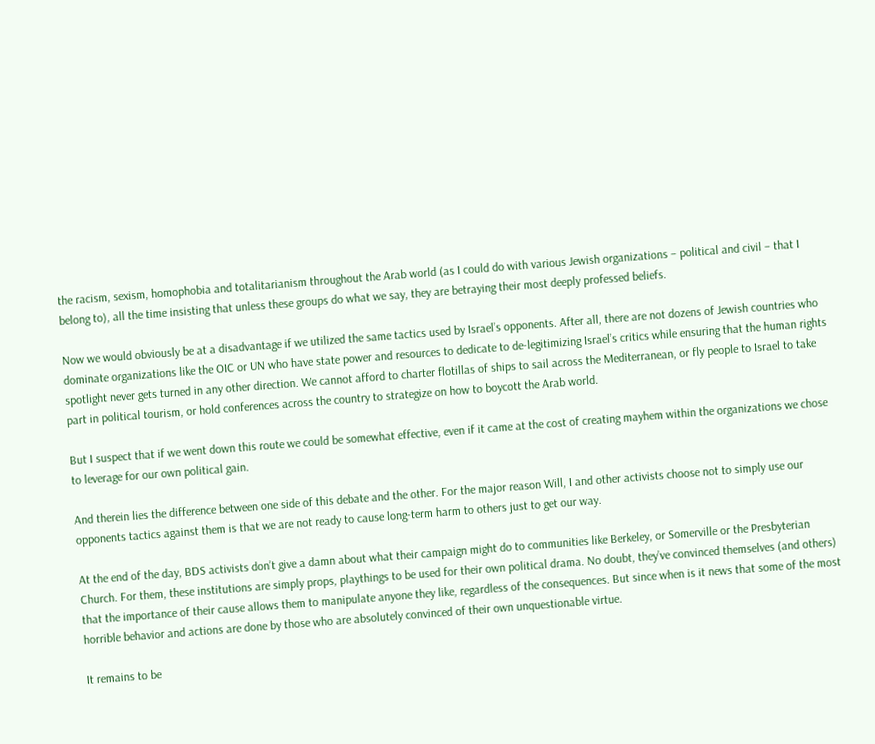the racism, sexism, homophobia and totalitarianism throughout the Arab world (as I could do with various Jewish organizations – political and civil – that I belong to), all the time insisting that unless these groups do what we say, they are betraying their most deeply professed beliefs.

Now we would obviously be at a disadvantage if we utilized the same tactics used by Israel’s opponents. After all, there are not dozens of Jewish countries who dominate organizations like the OIC or UN who have state power and resources to dedicate to de-legitimizing Israel’s critics while ensuring that the human rights spotlight never gets turned in any other direction. We cannot afford to charter flotillas of ships to sail across the Mediterranean, or fly people to Israel to take part in political tourism, or hold conferences across the country to strategize on how to boycott the Arab world.

But I suspect that if we went down this route we could be somewhat effective, even if it came at the cost of creating mayhem within the organizations we chose to leverage for our own political gain.

And therein lies the difference between one side of this debate and the other. For the major reason Will, I and other activists choose not to simply use our opponents tactics against them is that we are not ready to cause long-term harm to others just to get our way.

At the end of the day, BDS activists don’t give a damn about what their campaign might do to communities like Berkeley, or Somerville or the Presbyterian Church. For them, these institutions are simply props, playthings to be used for their own political drama. No doubt, they’ve convinced themselves (and others) that the importance of their cause allows them to manipulate anyone they like, regardless of the consequences. But since when is it news that some of the most horrible behavior and actions are done by those who are absolutely convinced of their own unquestionable virtue.

It remains to be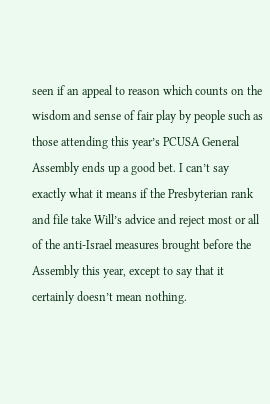seen if an appeal to reason which counts on the wisdom and sense of fair play by people such as those attending this year’s PCUSA General Assembly ends up a good bet. I can’t say exactly what it means if the Presbyterian rank and file take Will’s advice and reject most or all of the anti-Israel measures brought before the Assembly this year, except to say that it certainly doesn’t mean nothing.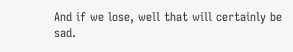And if we lose, well that will certainly be sad.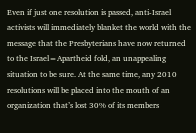Even if just one resolution is passed, anti-Israel activists will immediately blanket the world with the message that the Presbyterians have now returned to the Israel=Apartheid fold, an unappealing situation to be sure. At the same time, any 2010 resolutions will be placed into the mouth of an organization that’s lost 30% of its members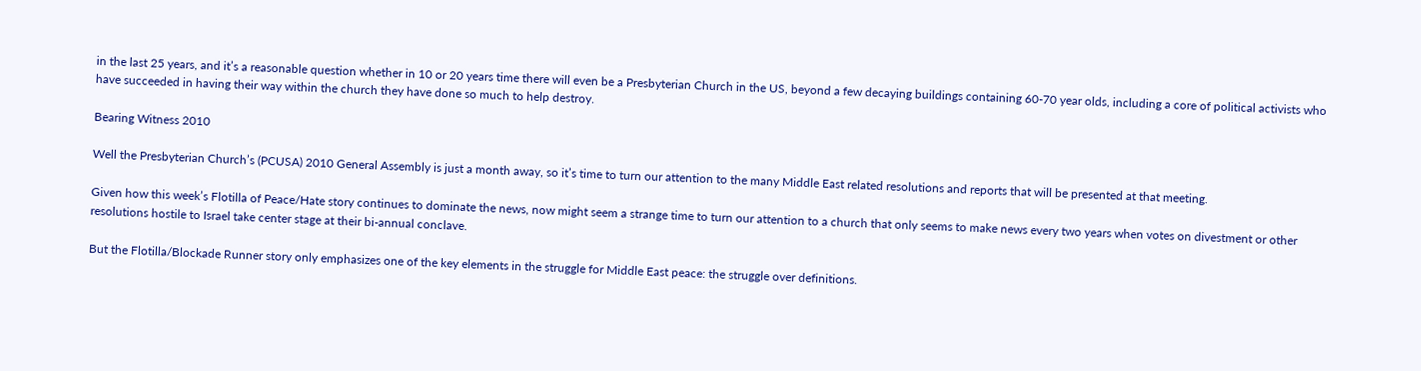in the last 25 years, and it’s a reasonable question whether in 10 or 20 years time there will even be a Presbyterian Church in the US, beyond a few decaying buildings containing 60-70 year olds, including a core of political activists who have succeeded in having their way within the church they have done so much to help destroy.

Bearing Witness 2010

Well the Presbyterian Church’s (PCUSA) 2010 General Assembly is just a month away, so it’s time to turn our attention to the many Middle East related resolutions and reports that will be presented at that meeting.

Given how this week’s Flotilla of Peace/Hate story continues to dominate the news, now might seem a strange time to turn our attention to a church that only seems to make news every two years when votes on divestment or other resolutions hostile to Israel take center stage at their bi-annual conclave.

But the Flotilla/Blockade Runner story only emphasizes one of the key elements in the struggle for Middle East peace: the struggle over definitions.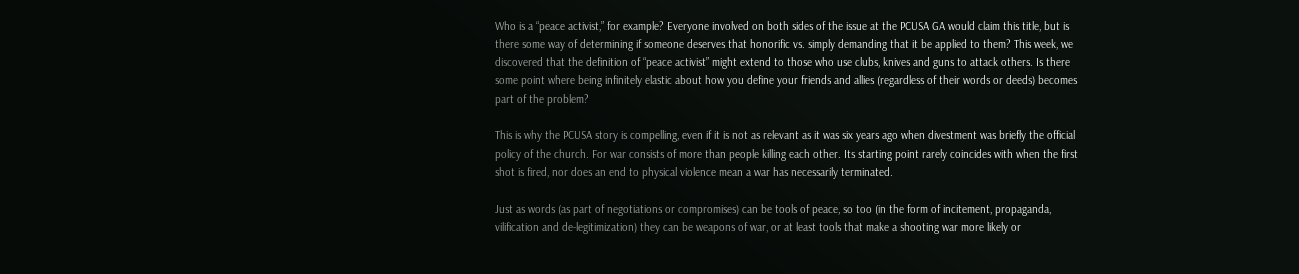Who is a “peace activist,” for example? Everyone involved on both sides of the issue at the PCUSA GA would claim this title, but is there some way of determining if someone deserves that honorific vs. simply demanding that it be applied to them? This week, we discovered that the definition of “peace activist” might extend to those who use clubs, knives and guns to attack others. Is there some point where being infinitely elastic about how you define your friends and allies (regardless of their words or deeds) becomes part of the problem?

This is why the PCUSA story is compelling, even if it is not as relevant as it was six years ago when divestment was briefly the official policy of the church. For war consists of more than people killing each other. Its starting point rarely coincides with when the first shot is fired, nor does an end to physical violence mean a war has necessarily terminated.

Just as words (as part of negotiations or compromises) can be tools of peace, so too (in the form of incitement, propaganda, vilification and de-legitimization) they can be weapons of war, or at least tools that make a shooting war more likely or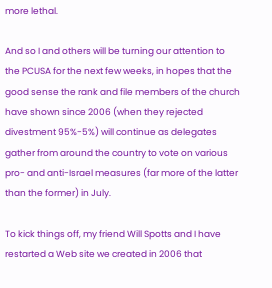more lethal.

And so I and others will be turning our attention to the PCUSA for the next few weeks, in hopes that the good sense the rank and file members of the church have shown since 2006 (when they rejected divestment 95%-5%) will continue as delegates gather from around the country to vote on various pro- and anti-Israel measures (far more of the latter than the former) in July.

To kick things off, my friend Will Spotts and I have restarted a Web site we created in 2006 that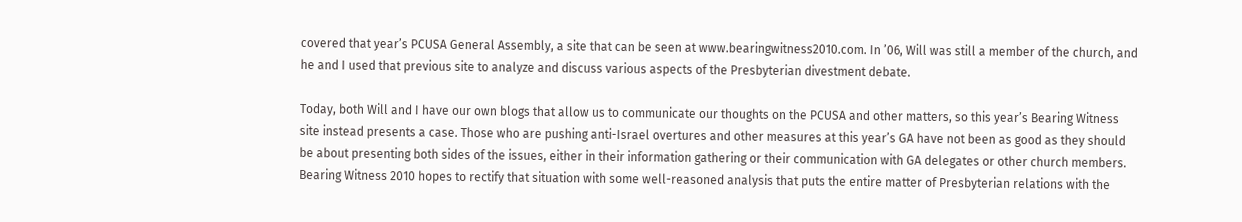covered that year’s PCUSA General Assembly, a site that can be seen at www.bearingwitness2010.com. In ’06, Will was still a member of the church, and he and I used that previous site to analyze and discuss various aspects of the Presbyterian divestment debate.

Today, both Will and I have our own blogs that allow us to communicate our thoughts on the PCUSA and other matters, so this year’s Bearing Witness site instead presents a case. Those who are pushing anti-Israel overtures and other measures at this year’s GA have not been as good as they should be about presenting both sides of the issues, either in their information gathering or their communication with GA delegates or other church members. Bearing Witness 2010 hopes to rectify that situation with some well-reasoned analysis that puts the entire matter of Presbyterian relations with the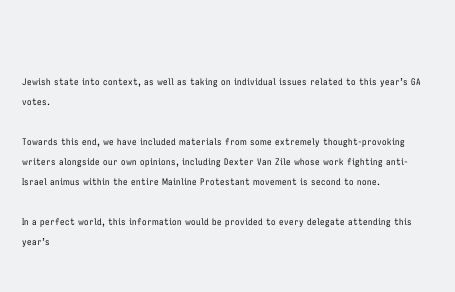Jewish state into context, as well as taking on individual issues related to this year’s GA votes.

Towards this end, we have included materials from some extremely thought-provoking writers alongside our own opinions, including Dexter Van Zile whose work fighting anti-Israel animus within the entire Mainline Protestant movement is second to none.

In a perfect world, this information would be provided to every delegate attending this year’s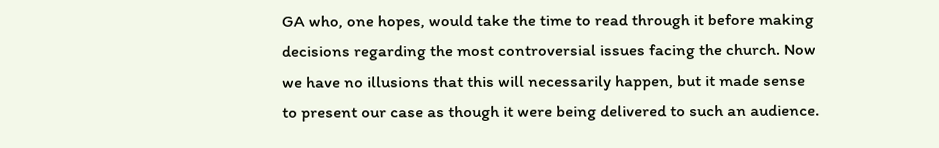GA who, one hopes, would take the time to read through it before making decisions regarding the most controversial issues facing the church. Now we have no illusions that this will necessarily happen, but it made sense to present our case as though it were being delivered to such an audience.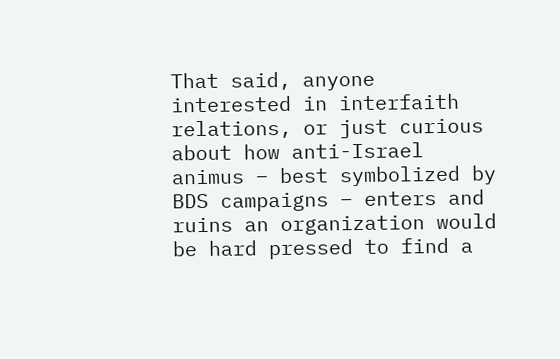That said, anyone interested in interfaith relations, or just curious about how anti-Israel animus – best symbolized by BDS campaigns – enters and ruins an organization would be hard pressed to find a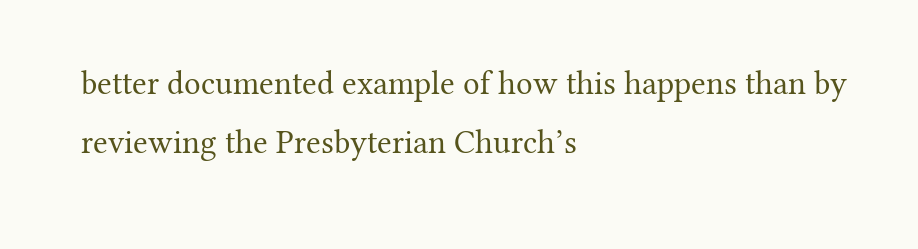better documented example of how this happens than by reviewing the Presbyterian Church’s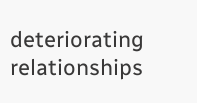deteriorating relationships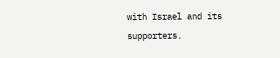with Israel and its supporters.